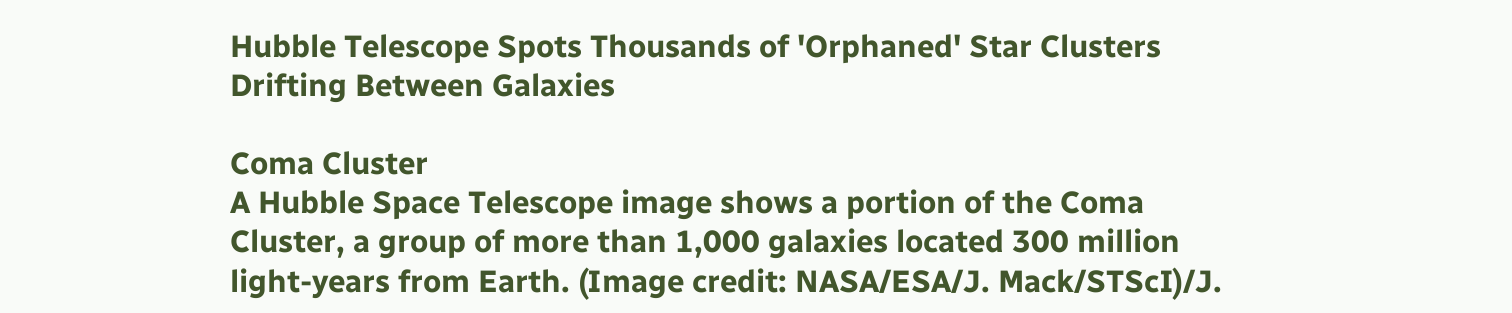Hubble Telescope Spots Thousands of 'Orphaned' Star Clusters Drifting Between Galaxies

Coma Cluster
A Hubble Space Telescope image shows a portion of the Coma Cluster, a group of more than 1,000 galaxies located 300 million light-years from Earth. (Image credit: NASA/ESA/J. Mack/STScI)/J.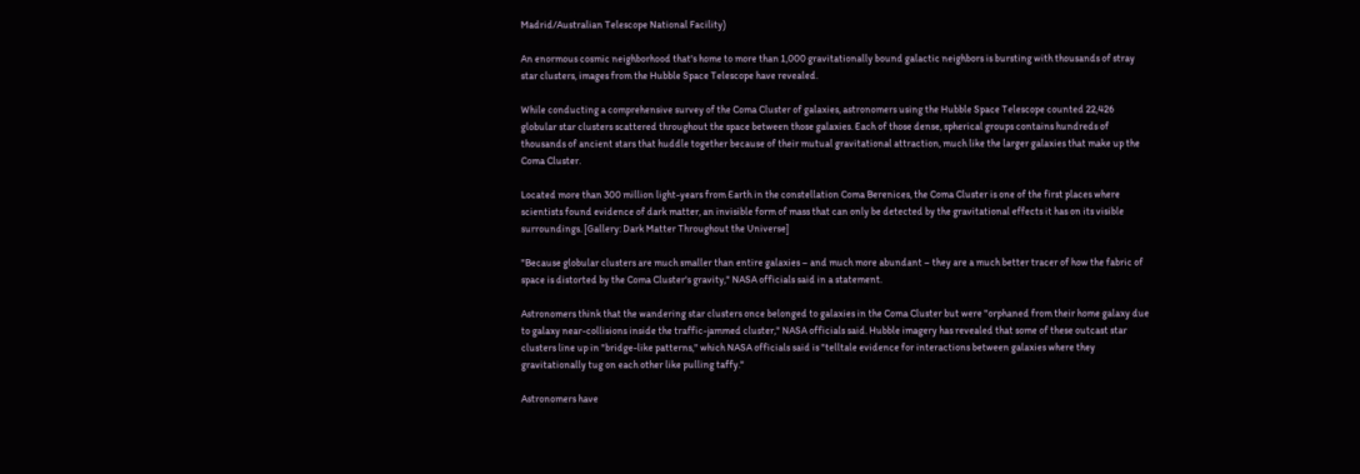Madrid/Australian Telescope National Facility)

An enormous cosmic neighborhood that's home to more than 1,000 gravitationally bound galactic neighbors is bursting with thousands of stray star clusters, images from the Hubble Space Telescope have revealed.

While conducting a comprehensive survey of the Coma Cluster of galaxies, astronomers using the Hubble Space Telescope counted 22,426 globular star clusters scattered throughout the space between those galaxies. Each of those dense, spherical groups contains hundreds of thousands of ancient stars that huddle together because of their mutual gravitational attraction, much like the larger galaxies that make up the Coma Cluster.

Located more than 300 million light-years from Earth in the constellation Coma Berenices, the Coma Cluster is one of the first places where scientists found evidence of dark matter, an invisible form of mass that can only be detected by the gravitational effects it has on its visible surroundings. [Gallery: Dark Matter Throughout the Universe]

"Because globular clusters are much smaller than entire galaxies – and much more abundant – they are a much better tracer of how the fabric of space is distorted by the Coma Cluster's gravity," NASA officials said in a statement.

Astronomers think that the wandering star clusters once belonged to galaxies in the Coma Cluster but were "orphaned from their home galaxy due to galaxy near-collisions inside the traffic-jammed cluster," NASA officials said. Hubble imagery has revealed that some of these outcast star clusters line up in "bridge-like patterns," which NASA officials said is "telltale evidence for interactions between galaxies where they gravitationally tug on each other like pulling taffy."

Astronomers have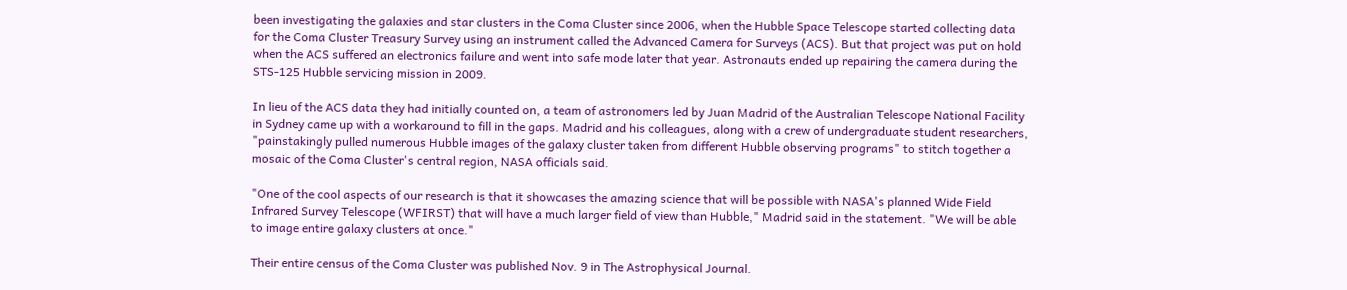been investigating the galaxies and star clusters in the Coma Cluster since 2006, when the Hubble Space Telescope started collecting data for the Coma Cluster Treasury Survey using an instrument called the Advanced Camera for Surveys (ACS). But that project was put on hold when the ACS suffered an electronics failure and went into safe mode later that year. Astronauts ended up repairing the camera during the STS-125 Hubble servicing mission in 2009.

In lieu of the ACS data they had initially counted on, a team of astronomers led by Juan Madrid of the Australian Telescope National Facility in Sydney came up with a workaround to fill in the gaps. Madrid and his colleagues, along with a crew of undergraduate student researchers, "painstakingly pulled numerous Hubble images of the galaxy cluster taken from different Hubble observing programs" to stitch together a mosaic of the Coma Cluster's central region, NASA officials said.

"One of the cool aspects of our research is that it showcases the amazing science that will be possible with NASA's planned Wide Field Infrared Survey Telescope (WFIRST) that will have a much larger field of view than Hubble," Madrid said in the statement. "We will be able to image entire galaxy clusters at once."

Their entire census of the Coma Cluster was published Nov. 9 in The Astrophysical Journal.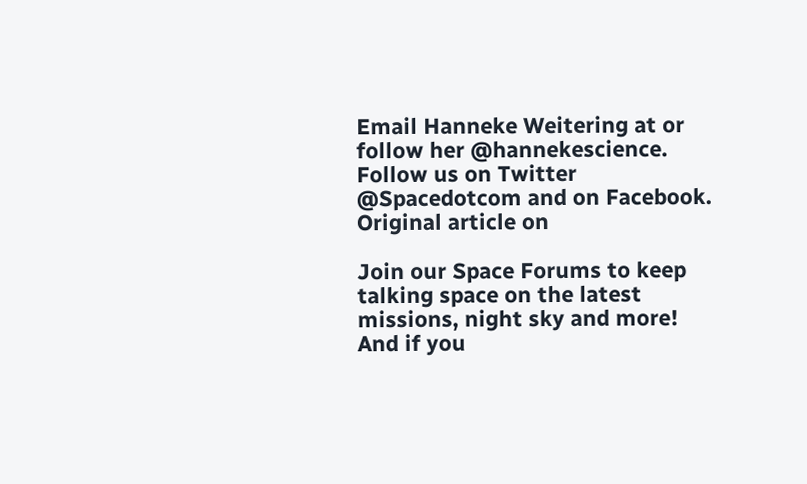Email Hanneke Weitering at or follow her @hannekescience. Follow us on Twitter @Spacedotcom and on Facebook. Original article on

Join our Space Forums to keep talking space on the latest missions, night sky and more! And if you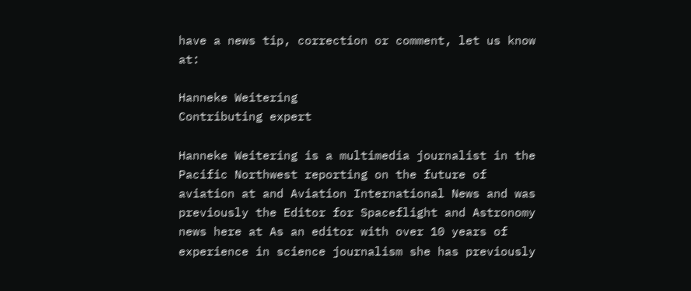have a news tip, correction or comment, let us know at:

Hanneke Weitering
Contributing expert

Hanneke Weitering is a multimedia journalist in the Pacific Northwest reporting on the future of aviation at and Aviation International News and was previously the Editor for Spaceflight and Astronomy news here at As an editor with over 10 years of experience in science journalism she has previously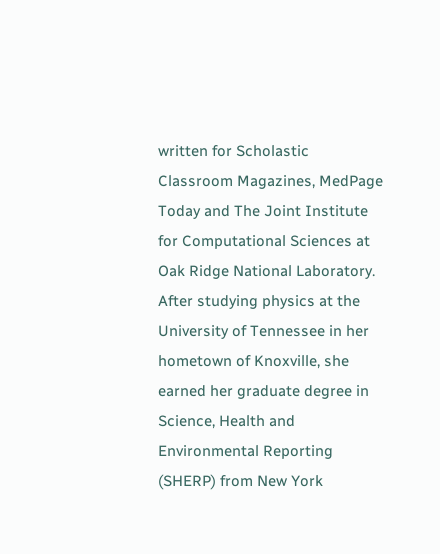written for Scholastic Classroom Magazines, MedPage Today and The Joint Institute for Computational Sciences at Oak Ridge National Laboratory. After studying physics at the University of Tennessee in her hometown of Knoxville, she earned her graduate degree in Science, Health and Environmental Reporting (SHERP) from New York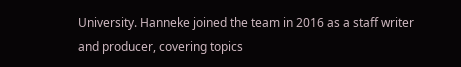University. Hanneke joined the team in 2016 as a staff writer and producer, covering topics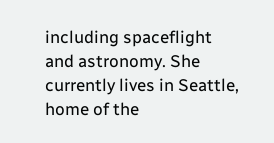including spaceflight and astronomy. She currently lives in Seattle, home of the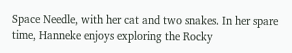Space Needle, with her cat and two snakes. In her spare time, Hanneke enjoys exploring the Rocky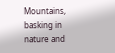Mountains, basking in nature and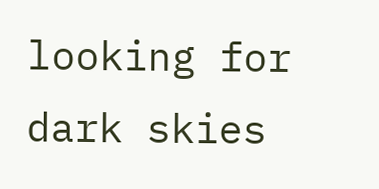looking for dark skies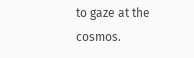to gaze at the cosmos.